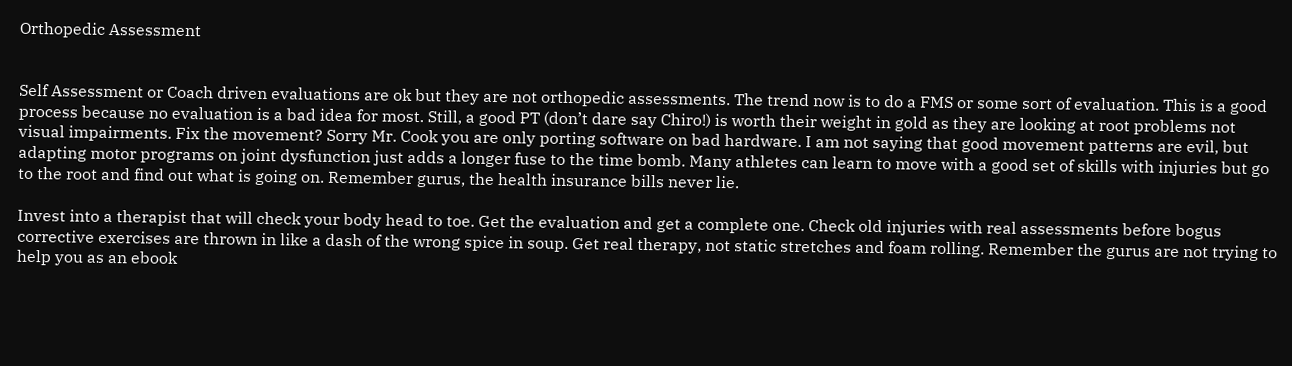Orthopedic Assessment


Self Assessment or Coach driven evaluations are ok but they are not orthopedic assessments. The trend now is to do a FMS or some sort of evaluation. This is a good process because no evaluation is a bad idea for most. Still, a good PT (don’t dare say Chiro!) is worth their weight in gold as they are looking at root problems not visual impairments. Fix the movement? Sorry Mr. Cook you are only porting software on bad hardware. I am not saying that good movement patterns are evil, but adapting motor programs on joint dysfunction just adds a longer fuse to the time bomb. Many athletes can learn to move with a good set of skills with injuries but go to the root and find out what is going on. Remember gurus, the health insurance bills never lie.

Invest into a therapist that will check your body head to toe. Get the evaluation and get a complete one. Check old injuries with real assessments before bogus corrective exercises are thrown in like a dash of the wrong spice in soup. Get real therapy, not static stretches and foam rolling. Remember the gurus are not trying to help you as an ebook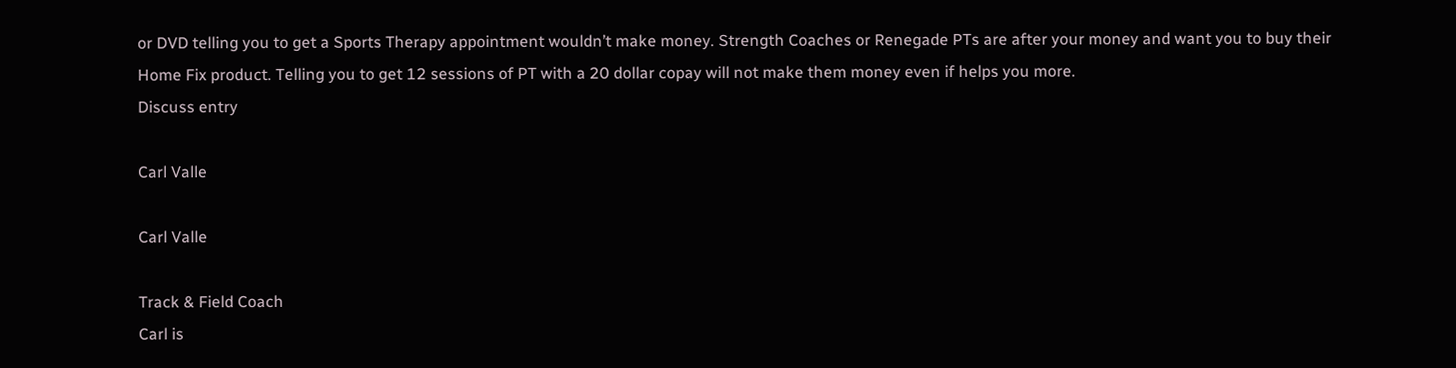or DVD telling you to get a Sports Therapy appointment wouldn’t make money. Strength Coaches or Renegade PTs are after your money and want you to buy their Home Fix product. Telling you to get 12 sessions of PT with a 20 dollar copay will not make them money even if helps you more.
Discuss entry

Carl Valle

Carl Valle

Track & Field Coach
Carl is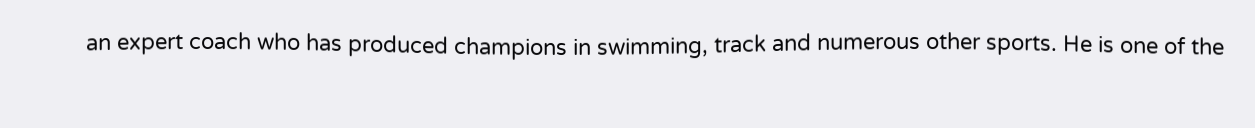an expert coach who has produced champions in swimming, track and numerous other sports. He is one of the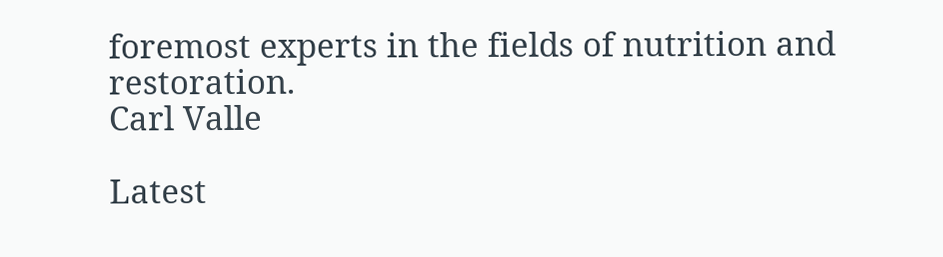foremost experts in the fields of nutrition and restoration.
Carl Valle

Latest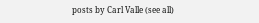posts by Carl Valle (see all)